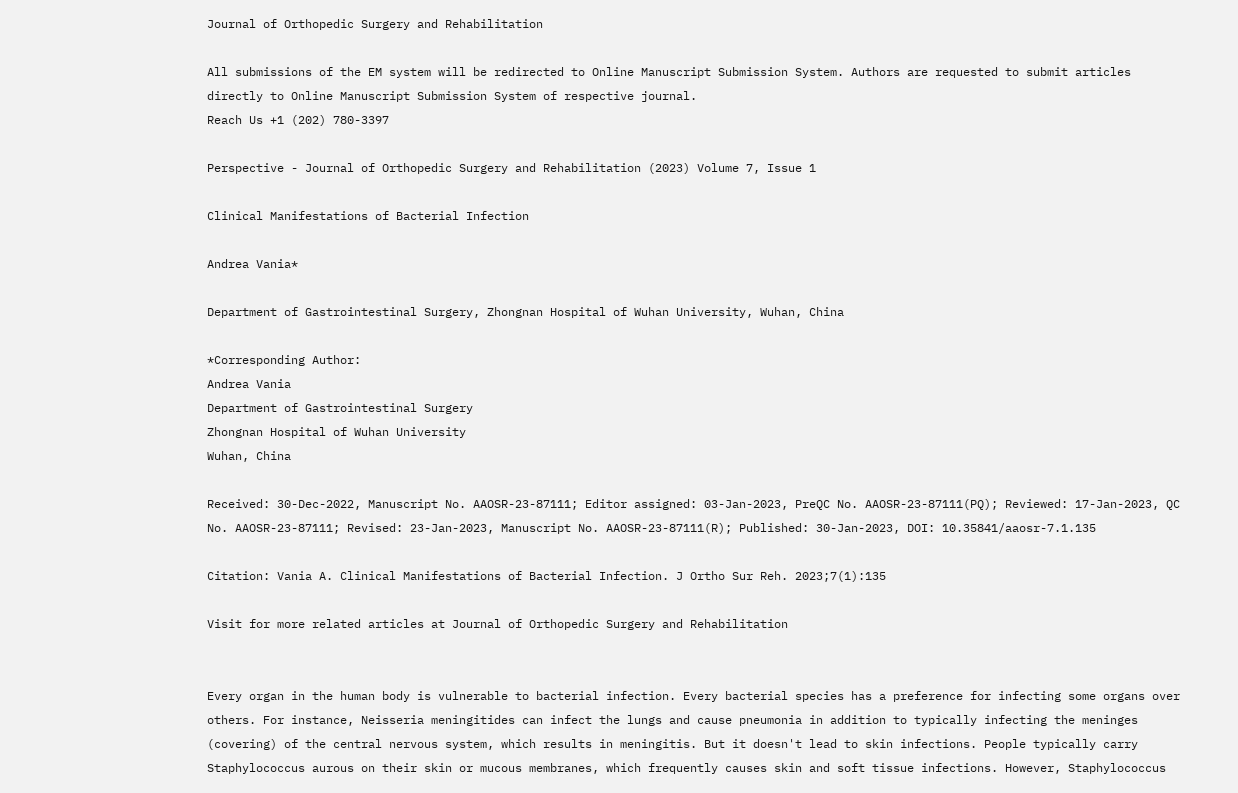Journal of Orthopedic Surgery and Rehabilitation

All submissions of the EM system will be redirected to Online Manuscript Submission System. Authors are requested to submit articles directly to Online Manuscript Submission System of respective journal.
Reach Us +1 (202) 780-3397

Perspective - Journal of Orthopedic Surgery and Rehabilitation (2023) Volume 7, Issue 1

Clinical Manifestations of Bacterial Infection

Andrea Vania*

Department of Gastrointestinal Surgery, Zhongnan Hospital of Wuhan University, Wuhan, China

*Corresponding Author:
Andrea Vania
Department of Gastrointestinal Surgery
Zhongnan Hospital of Wuhan University
Wuhan, China

Received: 30-Dec-2022, Manuscript No. AAOSR-23-87111; Editor assigned: 03-Jan-2023, PreQC No. AAOSR-23-87111(PQ); Reviewed: 17-Jan-2023, QC No. AAOSR-23-87111; Revised: 23-Jan-2023, Manuscript No. AAOSR-23-87111(R); Published: 30-Jan-2023, DOI: 10.35841/aaosr-7.1.135

Citation: Vania A. Clinical Manifestations of Bacterial Infection. J Ortho Sur Reh. 2023;7(1):135

Visit for more related articles at Journal of Orthopedic Surgery and Rehabilitation


Every organ in the human body is vulnerable to bacterial infection. Every bacterial species has a preference for infecting some organs over others. For instance, Neisseria meningitides can infect the lungs and cause pneumonia in addition to typically infecting the meninges (covering) of the central nervous system, which results in meningitis. But it doesn't lead to skin infections. People typically carry Staphylococcus aurous on their skin or mucous membranes, which frequently causes skin and soft tissue infections. However, Staphylococcus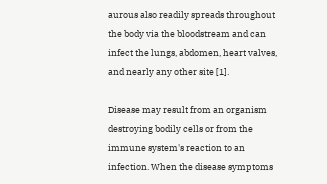aurous also readily spreads throughout the body via the bloodstream and can infect the lungs, abdomen, heart valves, and nearly any other site [1].

Disease may result from an organism destroying bodily cells or from the immune system's reaction to an infection. When the disease symptoms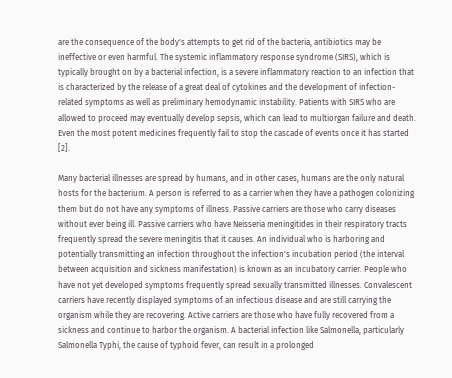are the consequence of the body's attempts to get rid of the bacteria, antibiotics may be ineffective or even harmful. The systemic inflammatory response syndrome (SIRS), which is typically brought on by a bacterial infection, is a severe inflammatory reaction to an infection that is characterized by the release of a great deal of cytokines and the development of infection-related symptoms as well as preliminary hemodynamic instability. Patients with SIRS who are allowed to proceed may eventually develop sepsis, which can lead to multiorgan failure and death. Even the most potent medicines frequently fail to stop the cascade of events once it has started [2].

Many bacterial illnesses are spread by humans, and in other cases, humans are the only natural hosts for the bacterium. A person is referred to as a carrier when they have a pathogen colonizing them but do not have any symptoms of illness. Passive carriers are those who carry diseases without ever being ill. Passive carriers who have Neisseria meningitides in their respiratory tracts frequently spread the severe meningitis that it causes. An individual who is harboring and potentially transmitting an infection throughout the infection's incubation period (the interval between acquisition and sickness manifestation) is known as an incubatory carrier. People who have not yet developed symptoms frequently spread sexually transmitted illnesses. Convalescent carriers have recently displayed symptoms of an infectious disease and are still carrying the organism while they are recovering. Active carriers are those who have fully recovered from a sickness and continue to harbor the organism. A bacterial infection like Salmonella, particularly Salmonella Typhi, the cause of typhoid fever, can result in a prolonged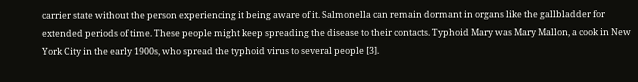carrier state without the person experiencing it being aware of it. Salmonella can remain dormant in organs like the gallbladder for extended periods of time. These people might keep spreading the disease to their contacts. Typhoid Mary was Mary Mallon, a cook in New York City in the early 1900s, who spread the typhoid virus to several people [3].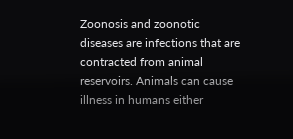Zoonosis and zoonotic diseases are infections that are contracted from animal reservoirs. Animals can cause illness in humans either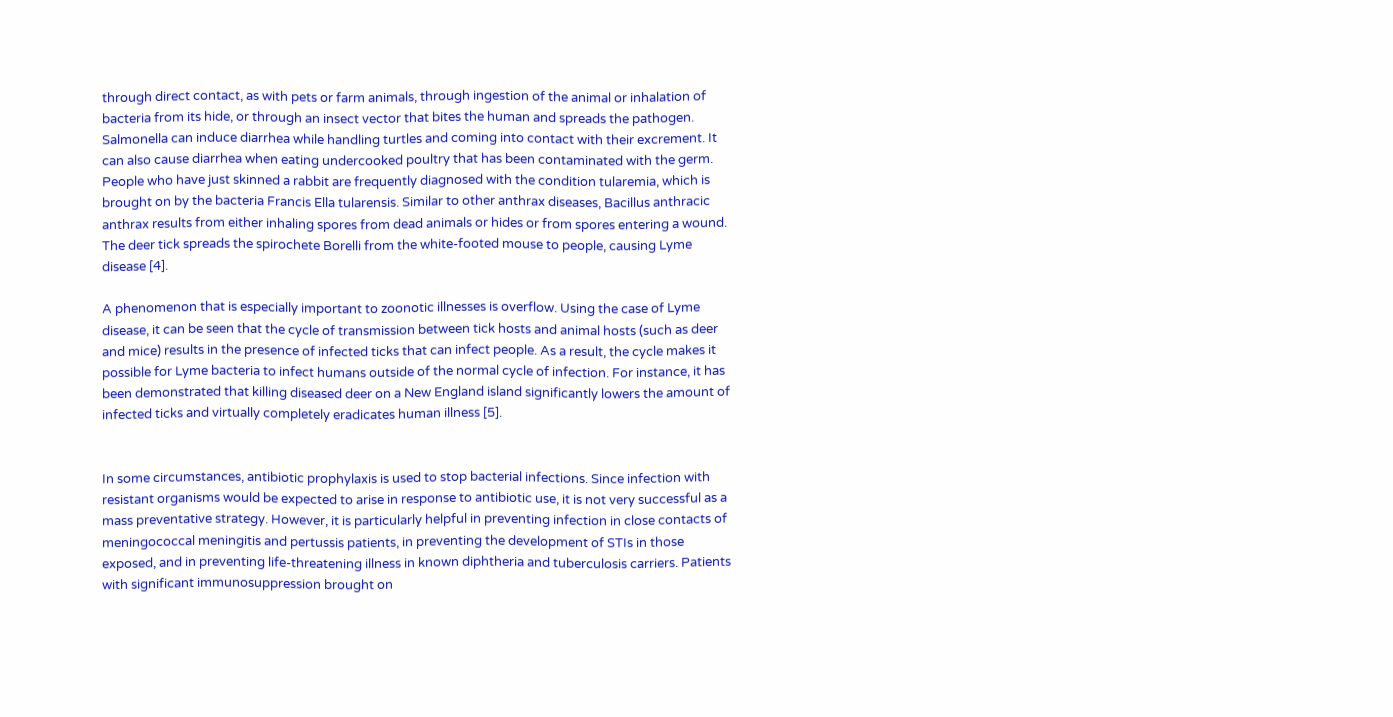through direct contact, as with pets or farm animals, through ingestion of the animal or inhalation of bacteria from its hide, or through an insect vector that bites the human and spreads the pathogen. Salmonella can induce diarrhea while handling turtles and coming into contact with their excrement. It can also cause diarrhea when eating undercooked poultry that has been contaminated with the germ. People who have just skinned a rabbit are frequently diagnosed with the condition tularemia, which is brought on by the bacteria Francis Ella tularensis. Similar to other anthrax diseases, Bacillus anthracic anthrax results from either inhaling spores from dead animals or hides or from spores entering a wound. The deer tick spreads the spirochete Borelli from the white-footed mouse to people, causing Lyme disease [4].

A phenomenon that is especially important to zoonotic illnesses is overflow. Using the case of Lyme disease, it can be seen that the cycle of transmission between tick hosts and animal hosts (such as deer and mice) results in the presence of infected ticks that can infect people. As a result, the cycle makes it possible for Lyme bacteria to infect humans outside of the normal cycle of infection. For instance, it has been demonstrated that killing diseased deer on a New England island significantly lowers the amount of infected ticks and virtually completely eradicates human illness [5].


In some circumstances, antibiotic prophylaxis is used to stop bacterial infections. Since infection with resistant organisms would be expected to arise in response to antibiotic use, it is not very successful as a mass preventative strategy. However, it is particularly helpful in preventing infection in close contacts of meningococcal meningitis and pertussis patients, in preventing the development of STIs in those exposed, and in preventing life-threatening illness in known diphtheria and tuberculosis carriers. Patients with significant immunosuppression brought on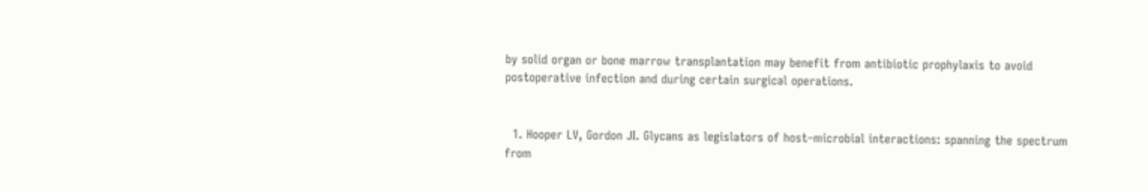by solid organ or bone marrow transplantation may benefit from antibiotic prophylaxis to avoid postoperative infection and during certain surgical operations.


  1. Hooper LV, Gordon JI. Glycans as legislators of host–microbial interactions: spanning the spectrum from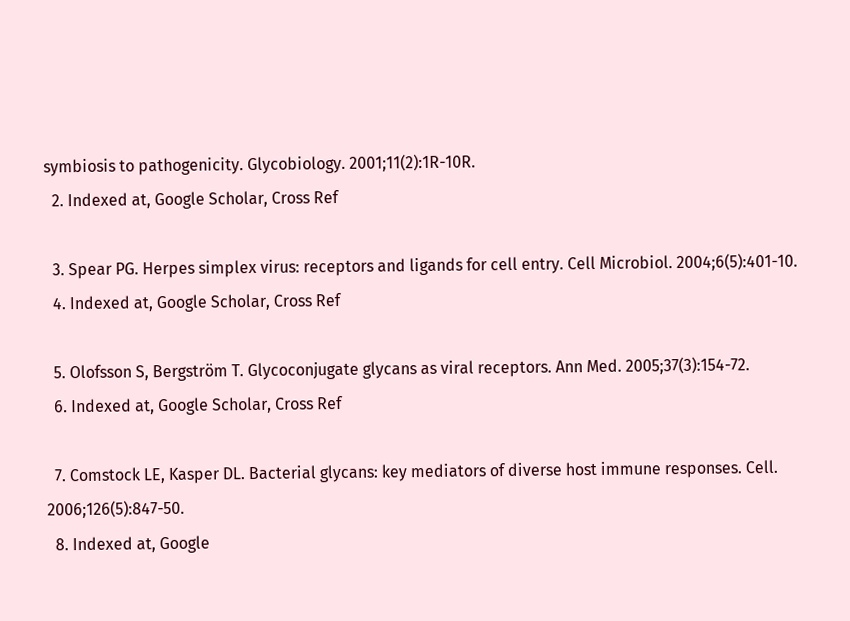symbiosis to pathogenicity. Glycobiology. 2001;11(2):1R-10R.
  2. Indexed at, Google Scholar, Cross Ref

  3. Spear PG. Herpes simplex virus: receptors and ligands for cell entry. Cell Microbiol. 2004;6(5):401-10.
  4. Indexed at, Google Scholar, Cross Ref

  5. Olofsson S, Bergström T. Glycoconjugate glycans as viral receptors. Ann Med. 2005;37(3):154-72.
  6. Indexed at, Google Scholar, Cross Ref

  7. Comstock LE, Kasper DL. Bacterial glycans: key mediators of diverse host immune responses. Cell. 2006;126(5):847-50.
  8. Indexed at, Google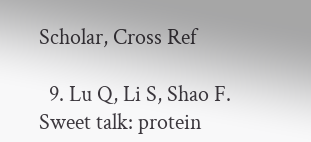Scholar, Cross Ref

  9. Lu Q, Li S, Shao F. Sweet talk: protein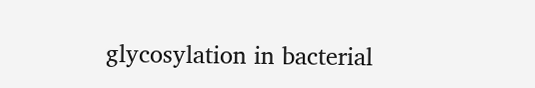glycosylation in bacterial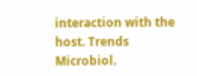interaction with the host. Trends Microbiol.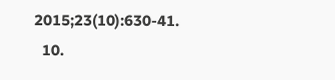2015;23(10):630-41.
  10.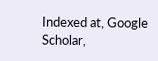Indexed at, Google Scholar,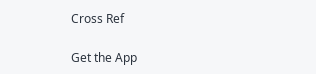Cross Ref

Get the App